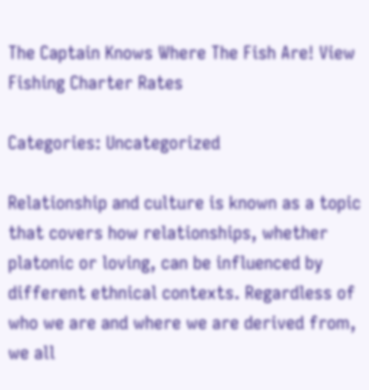The Captain Knows Where The Fish Are! View Fishing Charter Rates

Categories: Uncategorized

Relationship and culture is known as a topic that covers how relationships, whether platonic or loving, can be influenced by different ethnical contexts. Regardless of who we are and where we are derived from, we all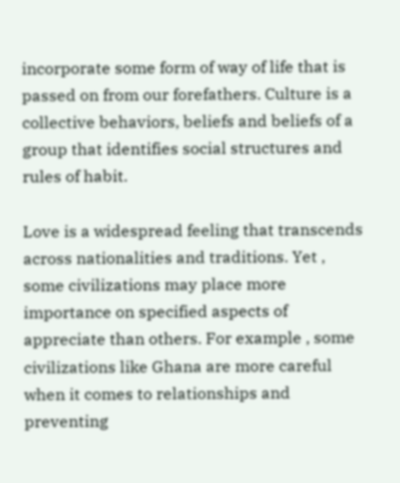incorporate some form of way of life that is passed on from our forefathers. Culture is a collective behaviors, beliefs and beliefs of a group that identifies social structures and rules of habit.

Love is a widespread feeling that transcends across nationalities and traditions. Yet , some civilizations may place more importance on specified aspects of appreciate than others. For example , some civilizations like Ghana are more careful when it comes to relationships and preventing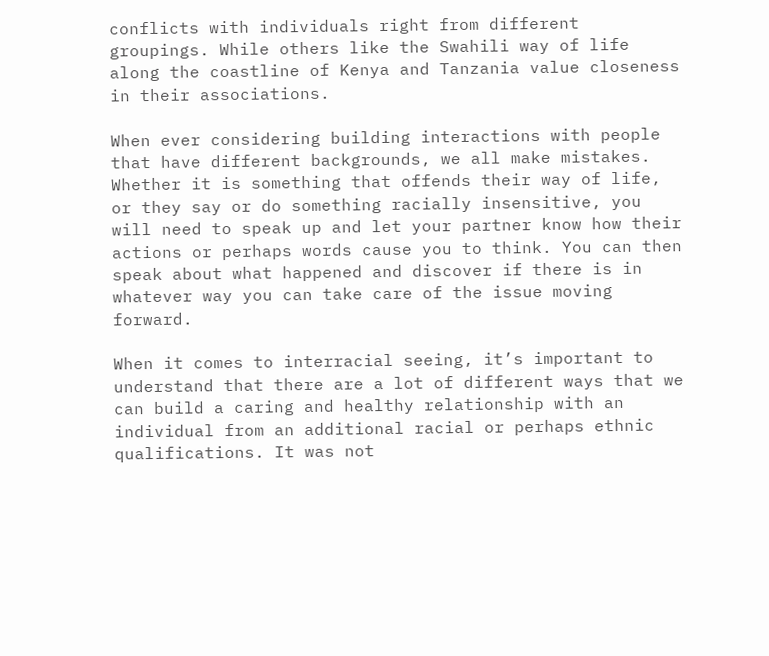conflicts with individuals right from different groupings. While others like the Swahili way of life along the coastline of Kenya and Tanzania value closeness in their associations.

When ever considering building interactions with people that have different backgrounds, we all make mistakes. Whether it is something that offends their way of life, or they say or do something racially insensitive, you will need to speak up and let your partner know how their actions or perhaps words cause you to think. You can then speak about what happened and discover if there is in whatever way you can take care of the issue moving forward.

When it comes to interracial seeing, it’s important to understand that there are a lot of different ways that we can build a caring and healthy relationship with an individual from an additional racial or perhaps ethnic qualifications. It was not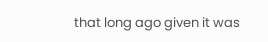that long ago given it was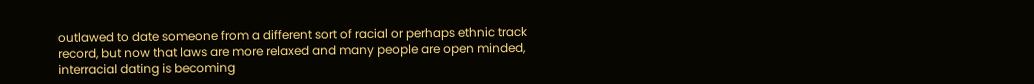outlawed to date someone from a different sort of racial or perhaps ethnic track record, but now that laws are more relaxed and many people are open minded, interracial dating is becoming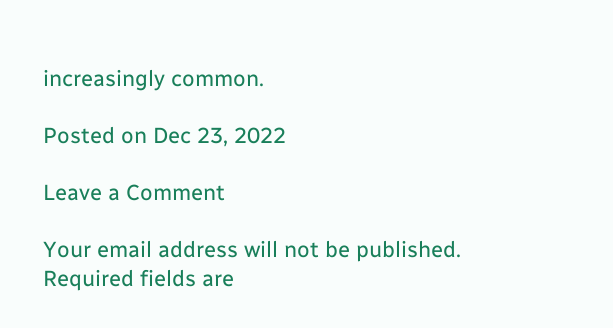increasingly common.

Posted on Dec 23, 2022

Leave a Comment

Your email address will not be published. Required fields are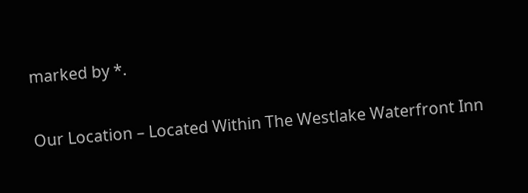marked by *.

Our Location – Located Within The Westlake Waterfront Inn